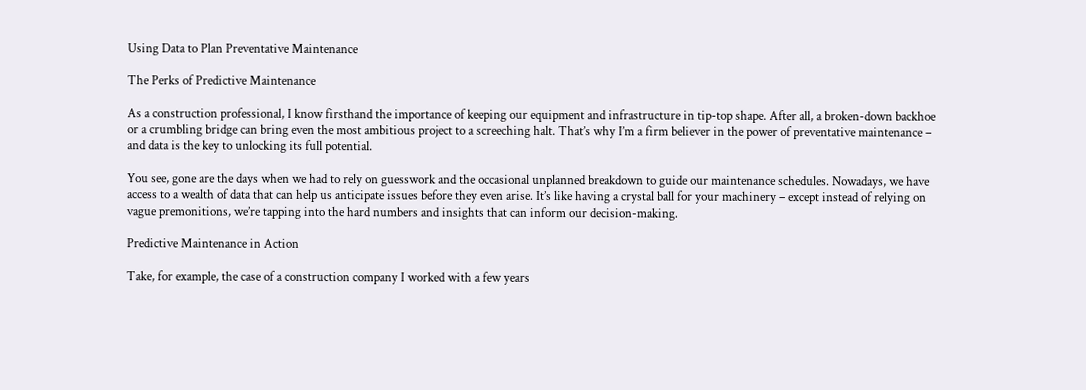Using Data to Plan Preventative Maintenance

The Perks of Predictive Maintenance

As a construction professional, I know firsthand the importance of keeping our equipment and infrastructure in tip-top shape. After all, a broken-down backhoe or a crumbling bridge can bring even the most ambitious project to a screeching halt. That’s why I’m a firm believer in the power of preventative maintenance – and data is the key to unlocking its full potential.

You see, gone are the days when we had to rely on guesswork and the occasional unplanned breakdown to guide our maintenance schedules. Nowadays, we have access to a wealth of data that can help us anticipate issues before they even arise. It’s like having a crystal ball for your machinery – except instead of relying on vague premonitions, we’re tapping into the hard numbers and insights that can inform our decision-making.

Predictive Maintenance in Action

Take, for example, the case of a construction company I worked with a few years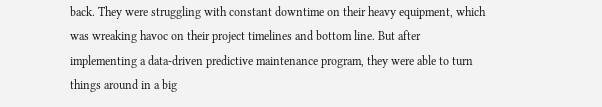back. They were struggling with constant downtime on their heavy equipment, which was wreaking havoc on their project timelines and bottom line. But after implementing a data-driven predictive maintenance program, they were able to turn things around in a big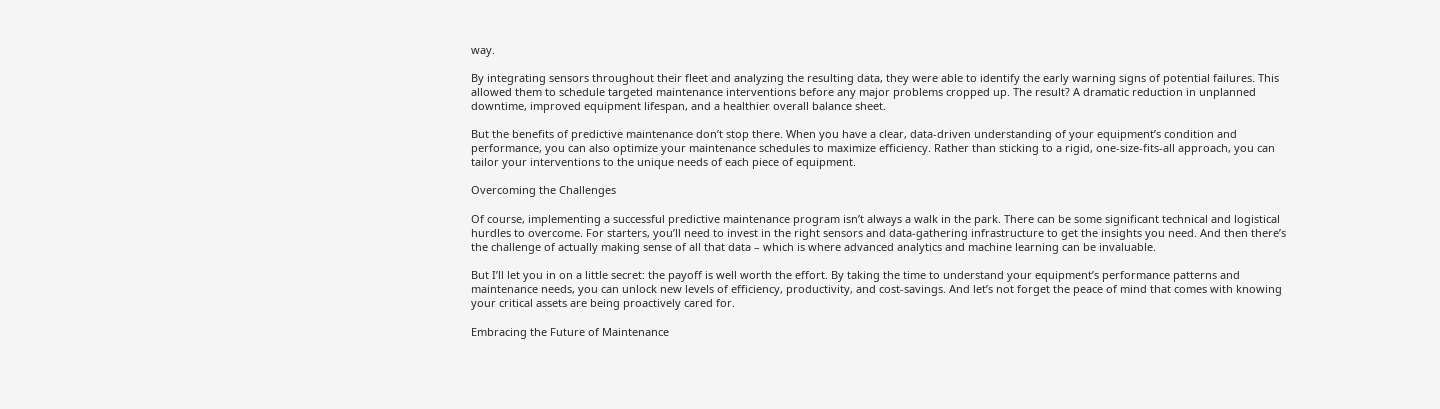way.

By integrating sensors throughout their fleet and analyzing the resulting data, they were able to identify the early warning signs of potential failures. This allowed them to schedule targeted maintenance interventions before any major problems cropped up. The result? A dramatic reduction in unplanned downtime, improved equipment lifespan, and a healthier overall balance sheet.

But the benefits of predictive maintenance don’t stop there. When you have a clear, data-driven understanding of your equipment’s condition and performance, you can also optimize your maintenance schedules to maximize efficiency. Rather than sticking to a rigid, one-size-fits-all approach, you can tailor your interventions to the unique needs of each piece of equipment.

Overcoming the Challenges

Of course, implementing a successful predictive maintenance program isn’t always a walk in the park. There can be some significant technical and logistical hurdles to overcome. For starters, you’ll need to invest in the right sensors and data-gathering infrastructure to get the insights you need. And then there’s the challenge of actually making sense of all that data – which is where advanced analytics and machine learning can be invaluable.

But I’ll let you in on a little secret: the payoff is well worth the effort. By taking the time to understand your equipment’s performance patterns and maintenance needs, you can unlock new levels of efficiency, productivity, and cost-savings. And let’s not forget the peace of mind that comes with knowing your critical assets are being proactively cared for.

Embracing the Future of Maintenance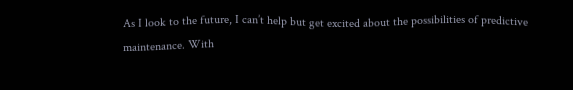As I look to the future, I can’t help but get excited about the possibilities of predictive maintenance. With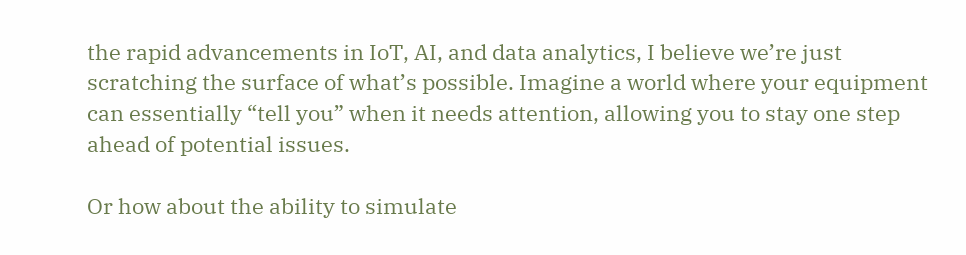the rapid advancements in IoT, AI, and data analytics, I believe we’re just scratching the surface of what’s possible. Imagine a world where your equipment can essentially “tell you” when it needs attention, allowing you to stay one step ahead of potential issues.

Or how about the ability to simulate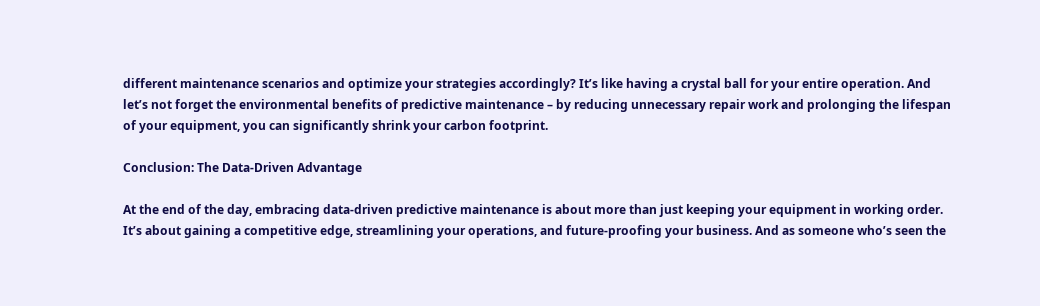different maintenance scenarios and optimize your strategies accordingly? It’s like having a crystal ball for your entire operation. And let’s not forget the environmental benefits of predictive maintenance – by reducing unnecessary repair work and prolonging the lifespan of your equipment, you can significantly shrink your carbon footprint.

Conclusion: The Data-Driven Advantage

At the end of the day, embracing data-driven predictive maintenance is about more than just keeping your equipment in working order. It’s about gaining a competitive edge, streamlining your operations, and future-proofing your business. And as someone who’s seen the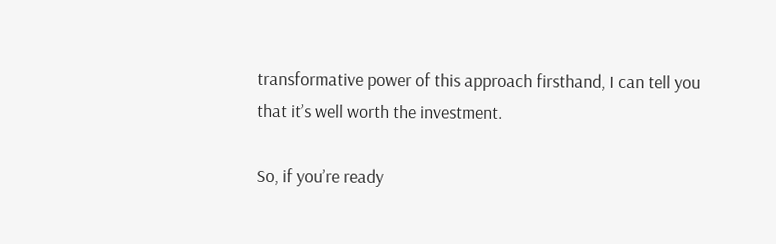transformative power of this approach firsthand, I can tell you that it’s well worth the investment.

So, if you’re ready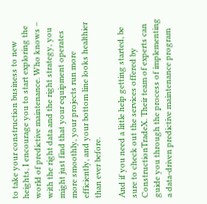to take your construction business to new heights, I encourage you to start exploring the world of predictive maintenance. Who knows – with the right data and the right strategy, you might just find that your equipment operates more smoothly, your projects run more efficiently, and your bottom line looks healthier than ever before.

And if you need a little help getting started, be sure to check out the services offered by ConstructionTradeX. Their team of experts can guide you through the process of implementing a data-driven predictive maintenance program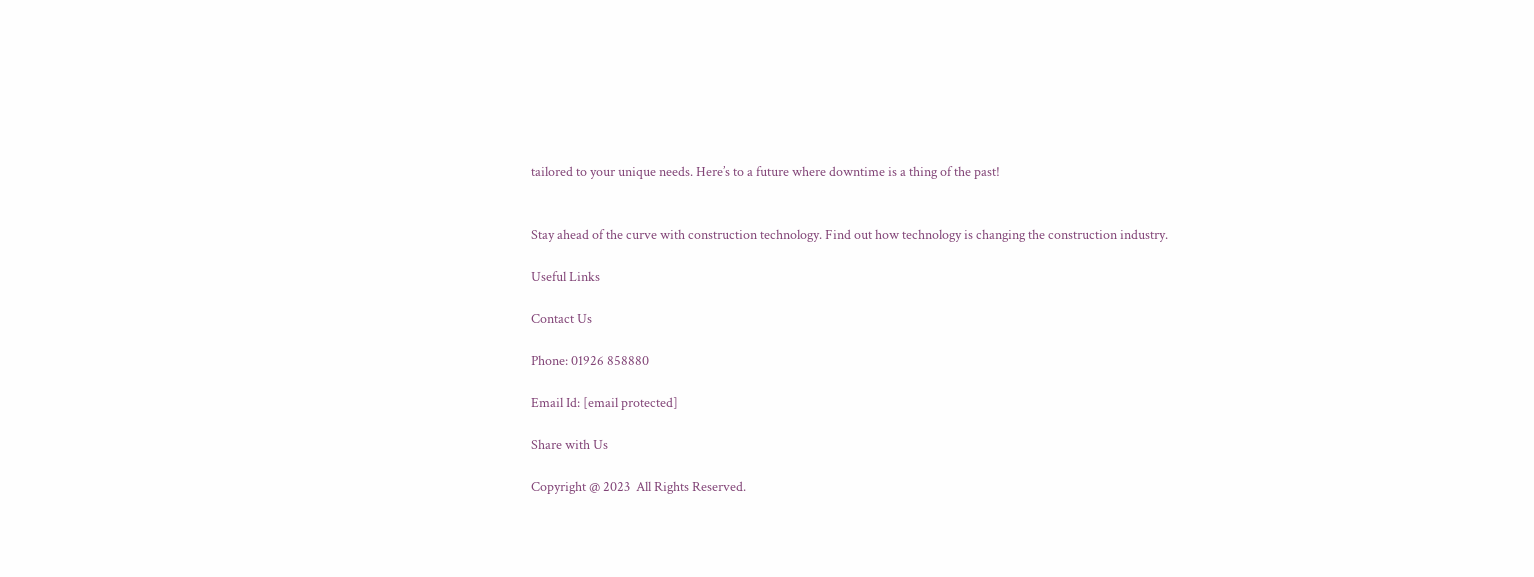tailored to your unique needs. Here’s to a future where downtime is a thing of the past!


Stay ahead of the curve with construction technology. Find out how technology is changing the construction industry.

Useful Links

Contact Us

Phone: 01926 858880

Email Id: [email protected]

Share with Us

Copyright @ 2023  All Rights Reserved.